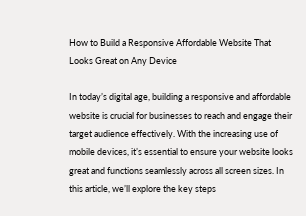How to Build a Responsive Affordable Website That Looks Great on Any Device

In today’s digital age, building a responsive and affordable website is crucial for businesses to reach and engage their target audience effectively. With the increasing use of mobile devices, it’s essential to ensure your website looks great and functions seamlessly across all screen sizes. In this article, we’ll explore the key steps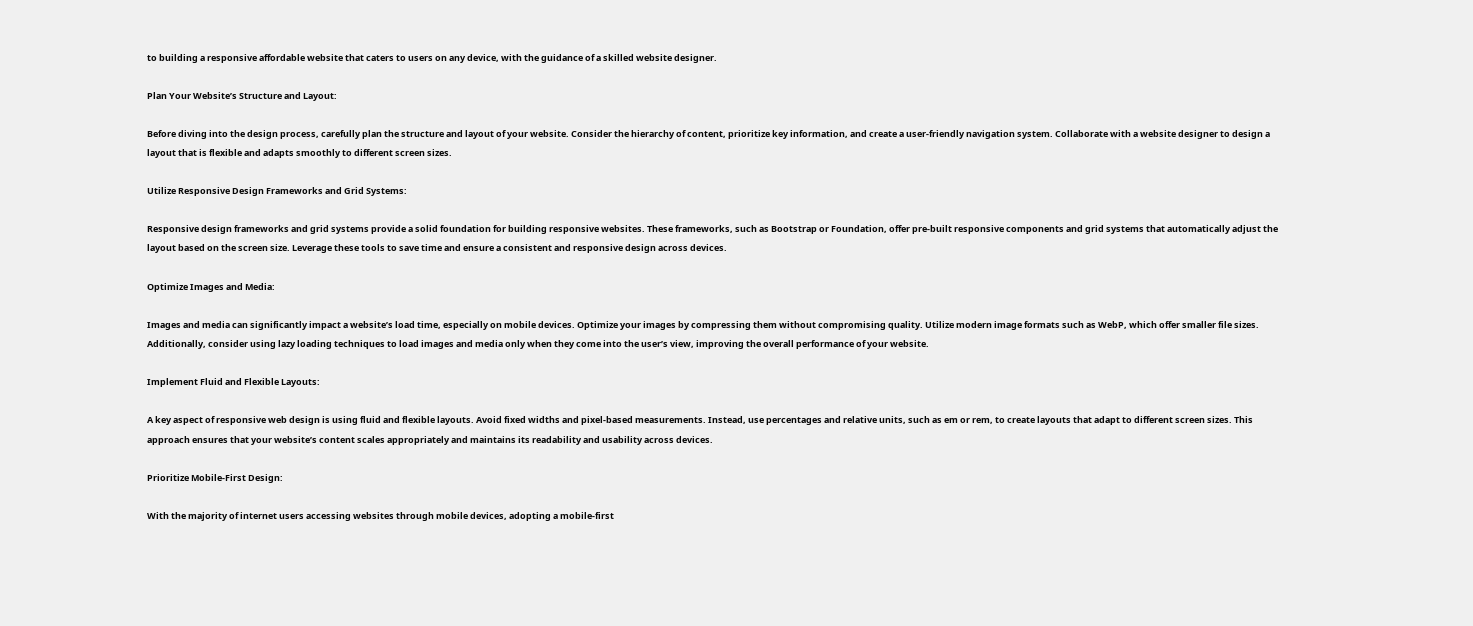to building a responsive affordable website that caters to users on any device, with the guidance of a skilled website designer.

Plan Your Website’s Structure and Layout:

Before diving into the design process, carefully plan the structure and layout of your website. Consider the hierarchy of content, prioritize key information, and create a user-friendly navigation system. Collaborate with a website designer to design a layout that is flexible and adapts smoothly to different screen sizes.

Utilize Responsive Design Frameworks and Grid Systems:

Responsive design frameworks and grid systems provide a solid foundation for building responsive websites. These frameworks, such as Bootstrap or Foundation, offer pre-built responsive components and grid systems that automatically adjust the layout based on the screen size. Leverage these tools to save time and ensure a consistent and responsive design across devices.

Optimize Images and Media:

Images and media can significantly impact a website’s load time, especially on mobile devices. Optimize your images by compressing them without compromising quality. Utilize modern image formats such as WebP, which offer smaller file sizes. Additionally, consider using lazy loading techniques to load images and media only when they come into the user’s view, improving the overall performance of your website.

Implement Fluid and Flexible Layouts:

A key aspect of responsive web design is using fluid and flexible layouts. Avoid fixed widths and pixel-based measurements. Instead, use percentages and relative units, such as em or rem, to create layouts that adapt to different screen sizes. This approach ensures that your website’s content scales appropriately and maintains its readability and usability across devices.

Prioritize Mobile-First Design:

With the majority of internet users accessing websites through mobile devices, adopting a mobile-first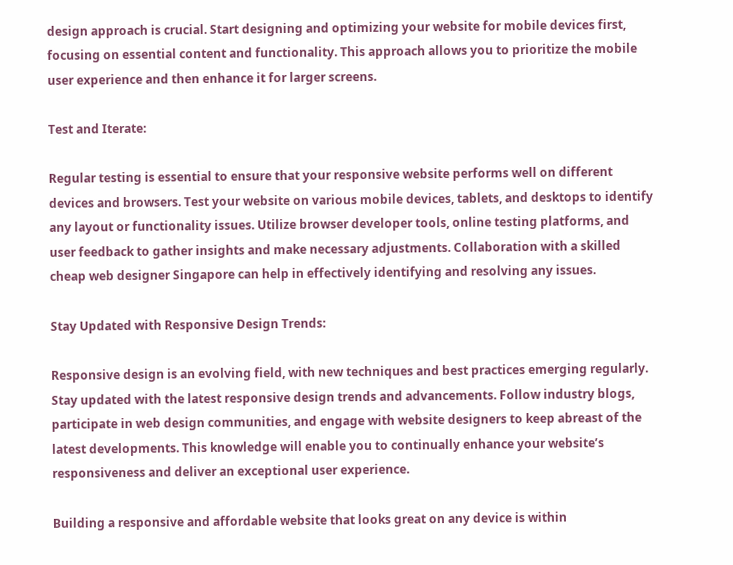design approach is crucial. Start designing and optimizing your website for mobile devices first, focusing on essential content and functionality. This approach allows you to prioritize the mobile user experience and then enhance it for larger screens.

Test and Iterate:

Regular testing is essential to ensure that your responsive website performs well on different devices and browsers. Test your website on various mobile devices, tablets, and desktops to identify any layout or functionality issues. Utilize browser developer tools, online testing platforms, and user feedback to gather insights and make necessary adjustments. Collaboration with a skilled cheap web designer Singapore can help in effectively identifying and resolving any issues.

Stay Updated with Responsive Design Trends:

Responsive design is an evolving field, with new techniques and best practices emerging regularly. Stay updated with the latest responsive design trends and advancements. Follow industry blogs, participate in web design communities, and engage with website designers to keep abreast of the latest developments. This knowledge will enable you to continually enhance your website’s responsiveness and deliver an exceptional user experience.

Building a responsive and affordable website that looks great on any device is within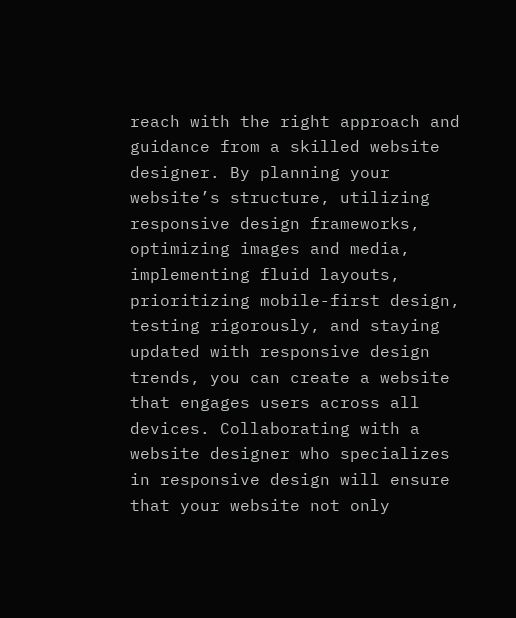reach with the right approach and guidance from a skilled website designer. By planning your website’s structure, utilizing responsive design frameworks, optimizing images and media, implementing fluid layouts, prioritizing mobile-first design, testing rigorously, and staying updated with responsive design trends, you can create a website that engages users across all devices. Collaborating with a website designer who specializes in responsive design will ensure that your website not only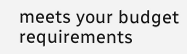meets your budget requirements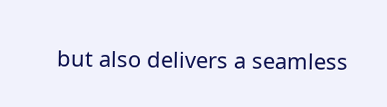but also delivers a seamless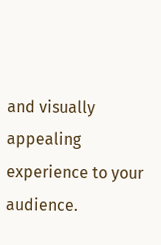and visually appealing experience to your audience.